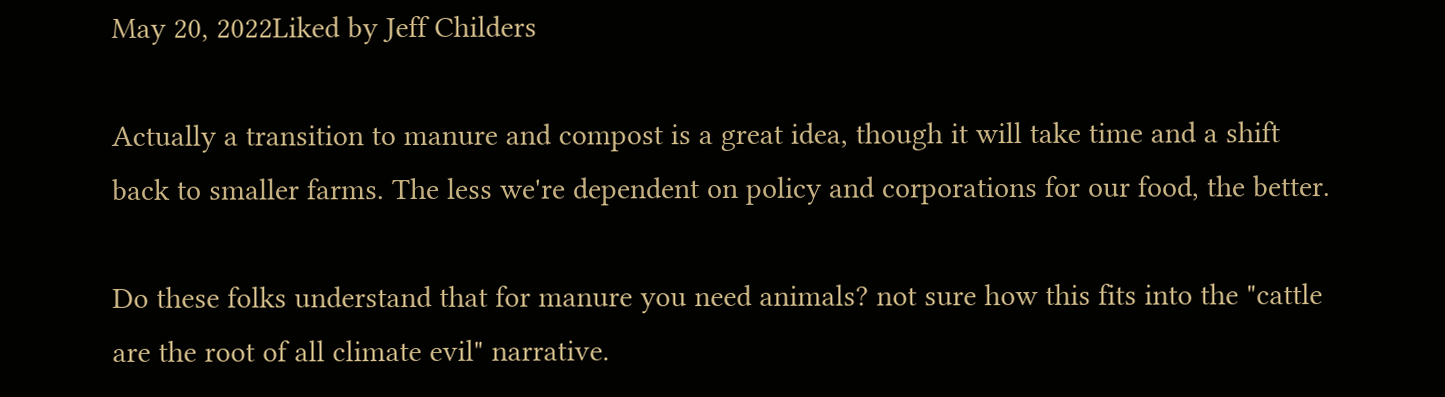May 20, 2022Liked by Jeff Childers

Actually a transition to manure and compost is a great idea, though it will take time and a shift back to smaller farms. The less we're dependent on policy and corporations for our food, the better.

Do these folks understand that for manure you need animals? not sure how this fits into the "cattle are the root of all climate evil" narrative.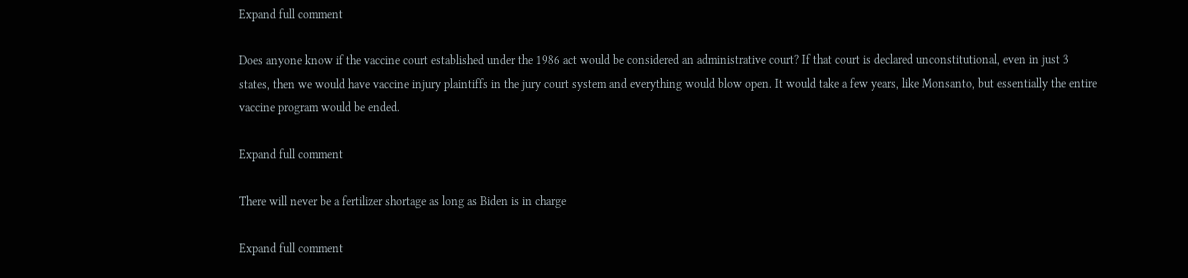Expand full comment

Does anyone know if the vaccine court established under the 1986 act would be considered an administrative court? If that court is declared unconstitutional, even in just 3 states, then we would have vaccine injury plaintiffs in the jury court system and everything would blow open. It would take a few years, like Monsanto, but essentially the entire vaccine program would be ended.

Expand full comment

There will never be a fertilizer shortage as long as Biden is in charge

Expand full comment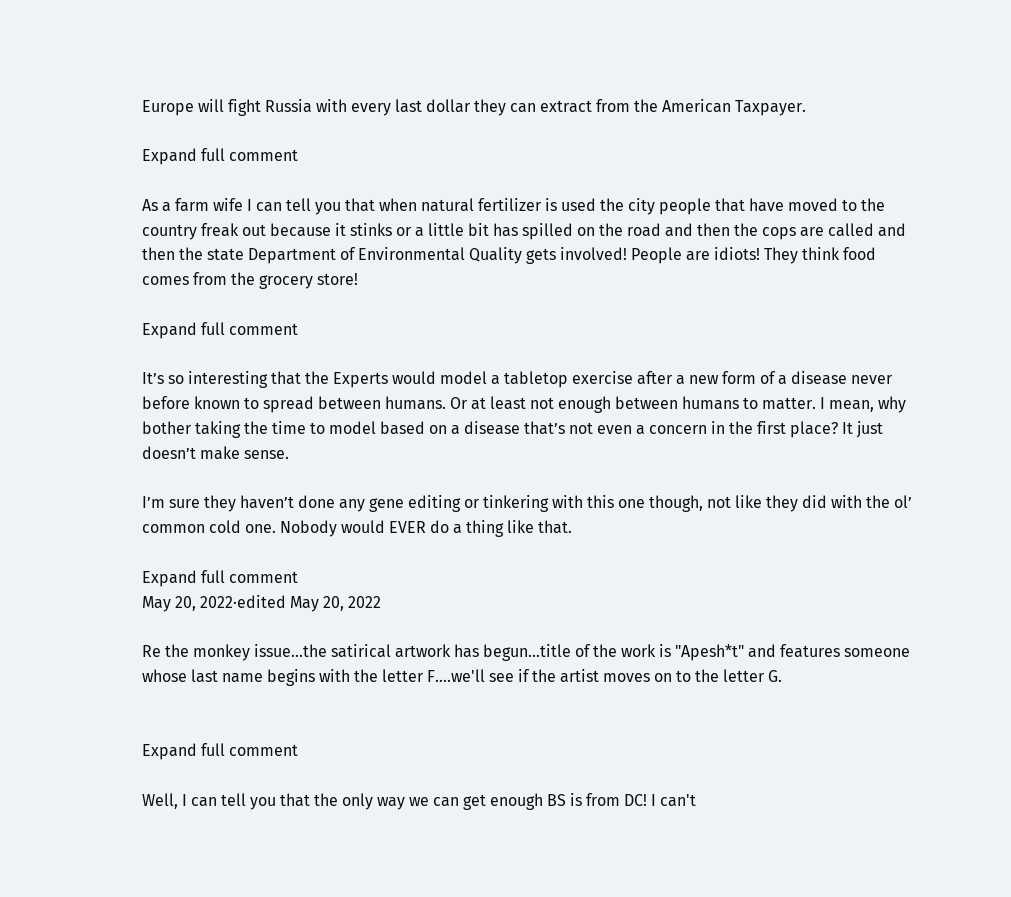Europe will fight Russia with every last dollar they can extract from the American Taxpayer.

Expand full comment

As a farm wife I can tell you that when natural fertilizer is used the city people that have moved to the country freak out because it stinks or a little bit has spilled on the road and then the cops are called and then the state Department of Environmental Quality gets involved! People are idiots! They think food comes from the grocery store!

Expand full comment

It’s so interesting that the Experts would model a tabletop exercise after a new form of a disease never before known to spread between humans. Or at least not enough between humans to matter. I mean, why bother taking the time to model based on a disease that’s not even a concern in the first place? It just doesn’t make sense.

I’m sure they haven’t done any gene editing or tinkering with this one though, not like they did with the ol’ common cold one. Nobody would EVER do a thing like that.

Expand full comment
May 20, 2022·edited May 20, 2022

Re the monkey issue...the satirical artwork has begun...title of the work is "Apesh*t" and features someone whose last name begins with the letter F....we'll see if the artist moves on to the letter G.


Expand full comment

Well, I can tell you that the only way we can get enough BS is from DC! I can't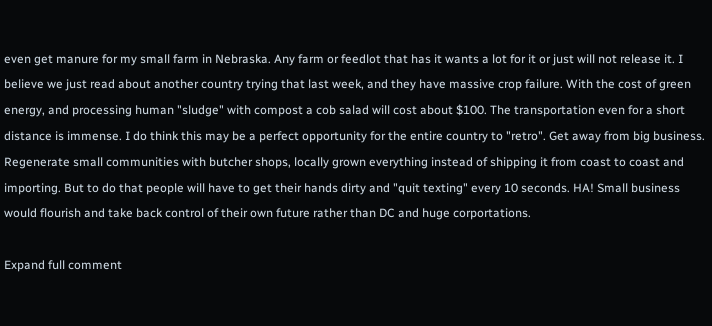even get manure for my small farm in Nebraska. Any farm or feedlot that has it wants a lot for it or just will not release it. I believe we just read about another country trying that last week, and they have massive crop failure. With the cost of green energy, and processing human "sludge" with compost a cob salad will cost about $100. The transportation even for a short distance is immense. I do think this may be a perfect opportunity for the entire country to "retro". Get away from big business. Regenerate small communities with butcher shops, locally grown everything instead of shipping it from coast to coast and importing. But to do that people will have to get their hands dirty and "quit texting" every 10 seconds. HA! Small business would flourish and take back control of their own future rather than DC and huge corportations.

Expand full comment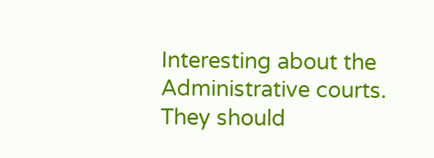Interesting about the Administrative courts. They should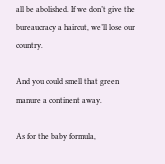all be abolished. If we don’t give the bureaucracy a haircut, we’ll lose our country.

And you could smell that green manure a continent away.

As for the baby formula,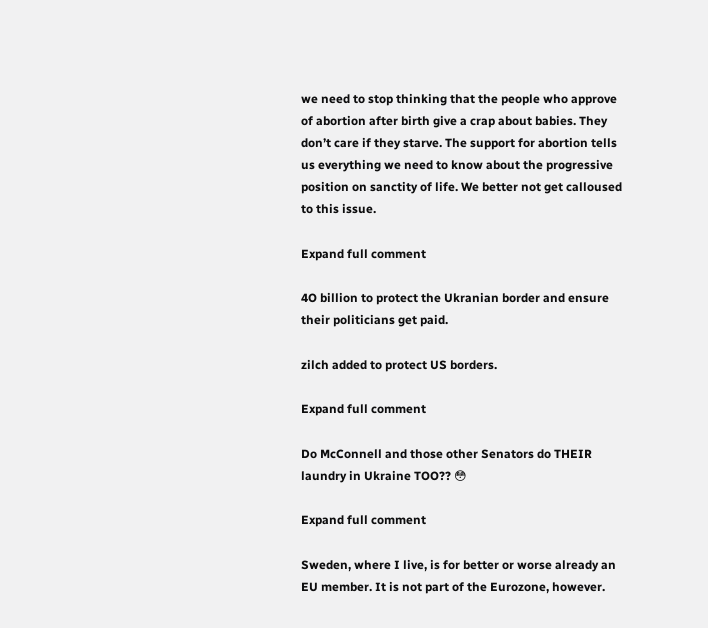we need to stop thinking that the people who approve of abortion after birth give a crap about babies. They don’t care if they starve. The support for abortion tells us everything we need to know about the progressive position on sanctity of life. We better not get calloused to this issue.

Expand full comment

4O billion to protect the Ukranian border and ensure their politicians get paid.

zilch added to protect US borders.

Expand full comment

Do McConnell and those other Senators do THEIR laundry in Ukraine TOO?? 😳

Expand full comment

Sweden, where I live, is for better or worse already an EU member. It is not part of the Eurozone, however.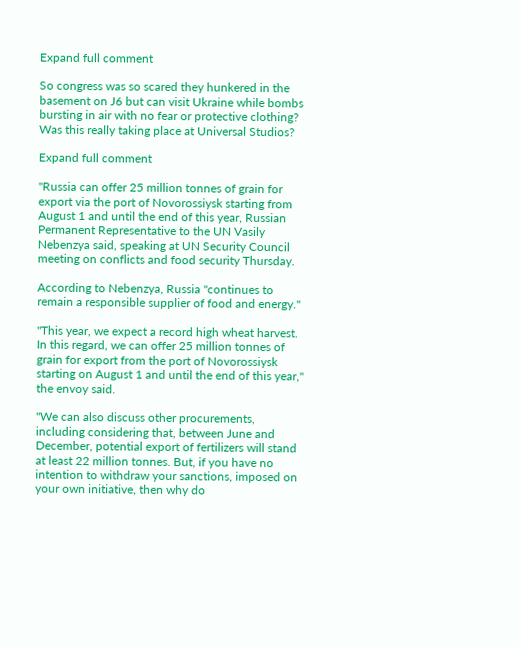Expand full comment

So congress was so scared they hunkered in the basement on J6 but can visit Ukraine while bombs bursting in air with no fear or protective clothing? Was this really taking place at Universal Studios?

Expand full comment

"Russia can offer 25 million tonnes of grain for export via the port of Novorossiysk starting from August 1 and until the end of this year, Russian Permanent Representative to the UN Vasily Nebenzya said, speaking at UN Security Council meeting on conflicts and food security Thursday.

According to Nebenzya, Russia "continues to remain a responsible supplier of food and energy."

"This year, we expect a record high wheat harvest. In this regard, we can offer 25 million tonnes of grain for export from the port of Novorossiysk starting on August 1 and until the end of this year," the envoy said.

"We can also discuss other procurements, including considering that, between June and December, potential export of fertilizers will stand at least 22 million tonnes. But, if you have no intention to withdraw your sanctions, imposed on your own initiative, then why do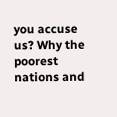you accuse us? Why the poorest nations and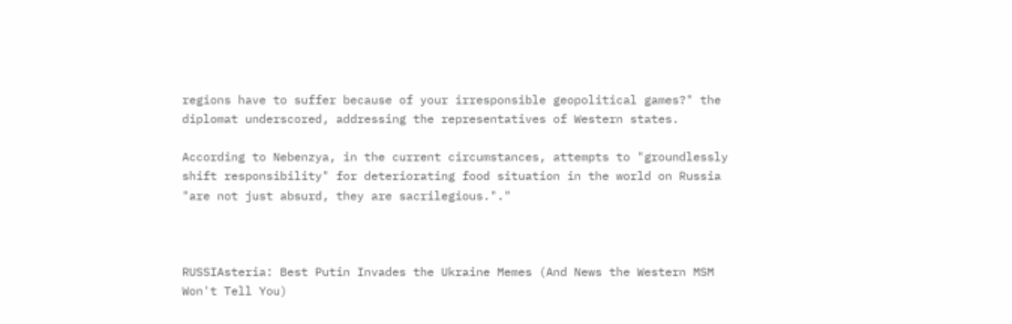regions have to suffer because of your irresponsible geopolitical games?" the diplomat underscored, addressing the representatives of Western states.

According to Nebenzya, in the current circumstances, attempts to "groundlessly shift responsibility" for deteriorating food situation in the world on Russia "are not just absurd, they are sacrilegious."."



RUSSIAsteria: Best Putin Invades the Ukraine Memes (And News the Western MSM Won't Tell You)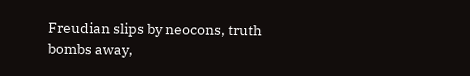Freudian slips by neocons, truth bombs away,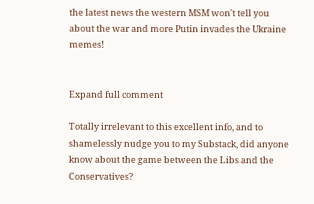the latest news the western MSM won't tell you about the war and more Putin invades the Ukraine memes!


Expand full comment

Totally irrelevant to this excellent info, and to shamelessly nudge you to my Substack, did anyone know about the game between the Libs and the Conservatives?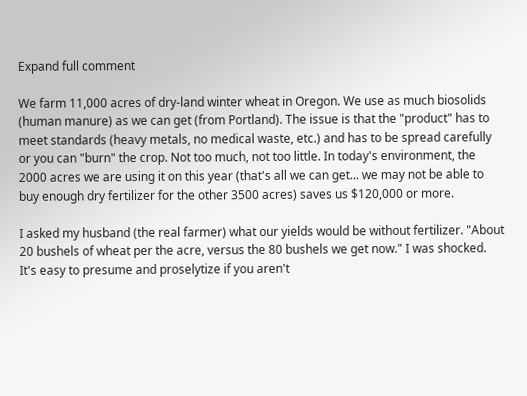Expand full comment

We farm 11,000 acres of dry-land winter wheat in Oregon. We use as much biosolids (human manure) as we can get (from Portland). The issue is that the "product" has to meet standards (heavy metals, no medical waste, etc.) and has to be spread carefully or you can "burn" the crop. Not too much, not too little. In today's environment, the 2000 acres we are using it on this year (that's all we can get... we may not be able to buy enough dry fertilizer for the other 3500 acres) saves us $120,000 or more.

I asked my husband (the real farmer) what our yields would be without fertilizer. "About 20 bushels of wheat per the acre, versus the 80 bushels we get now." I was shocked. It's easy to presume and proselytize if you aren't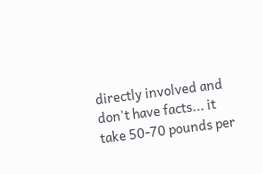directly involved and don't have facts... it take 50-70 pounds per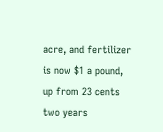acre, and fertilizer is now $1 a pound, up from 23 cents two years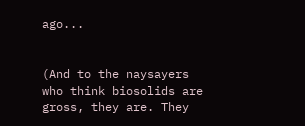ago...


(And to the naysayers who think biosolids are gross, they are. They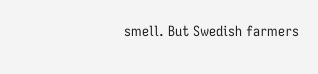smell. But Swedish farmers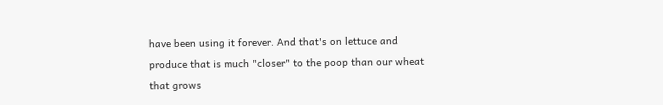have been using it forever. And that's on lettuce and produce that is much "closer" to the poop than our wheat that grows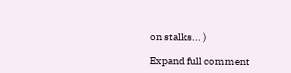on stalks... )

Expand full comment